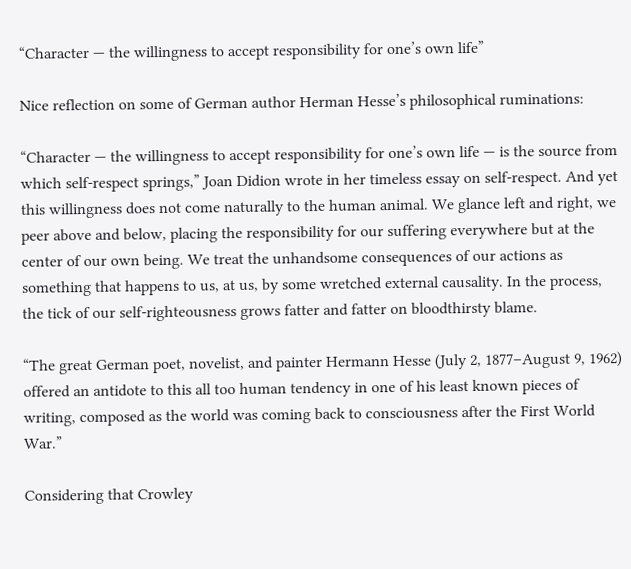“Character — the willingness to accept responsibility for one’s own life”

Nice reflection on some of German author Herman Hesse’s philosophical ruminations:

“Character — the willingness to accept responsibility for one’s own life — is the source from which self-respect springs,” Joan Didion wrote in her timeless essay on self-respect. And yet this willingness does not come naturally to the human animal. We glance left and right, we peer above and below, placing the responsibility for our suffering everywhere but at the center of our own being. We treat the unhandsome consequences of our actions as something that happens to us, at us, by some wretched external causality. In the process, the tick of our self-righteousness grows fatter and fatter on bloodthirsty blame.

“The great German poet, novelist, and painter Hermann Hesse (July 2, 1877–August 9, 1962) offered an antidote to this all too human tendency in one of his least known pieces of writing, composed as the world was coming back to consciousness after the First World War.”

Considering that Crowley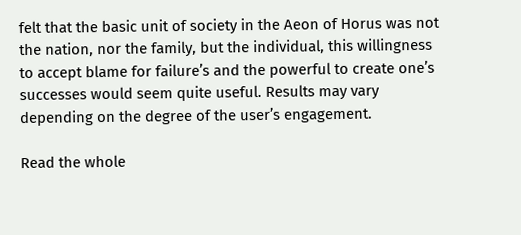felt that the basic unit of society in the Aeon of Horus was not the nation, nor the family, but the individual, this willingness to accept blame for failure’s and the powerful to create one’s successes would seem quite useful. Results may vary depending on the degree of the user’s engagement.

Read the whole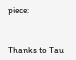piece:



Thanks to Tau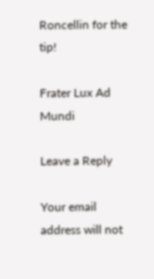Roncellin for the tip!

Frater Lux Ad Mundi

Leave a Reply

Your email address will not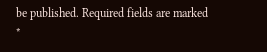be published. Required fields are marked *